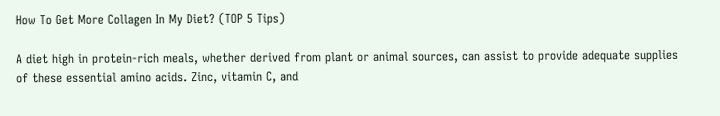How To Get More Collagen In My Diet? (TOP 5 Tips)

A diet high in protein-rich meals, whether derived from plant or animal sources, can assist to provide adequate supplies of these essential amino acids. Zinc, vitamin C, and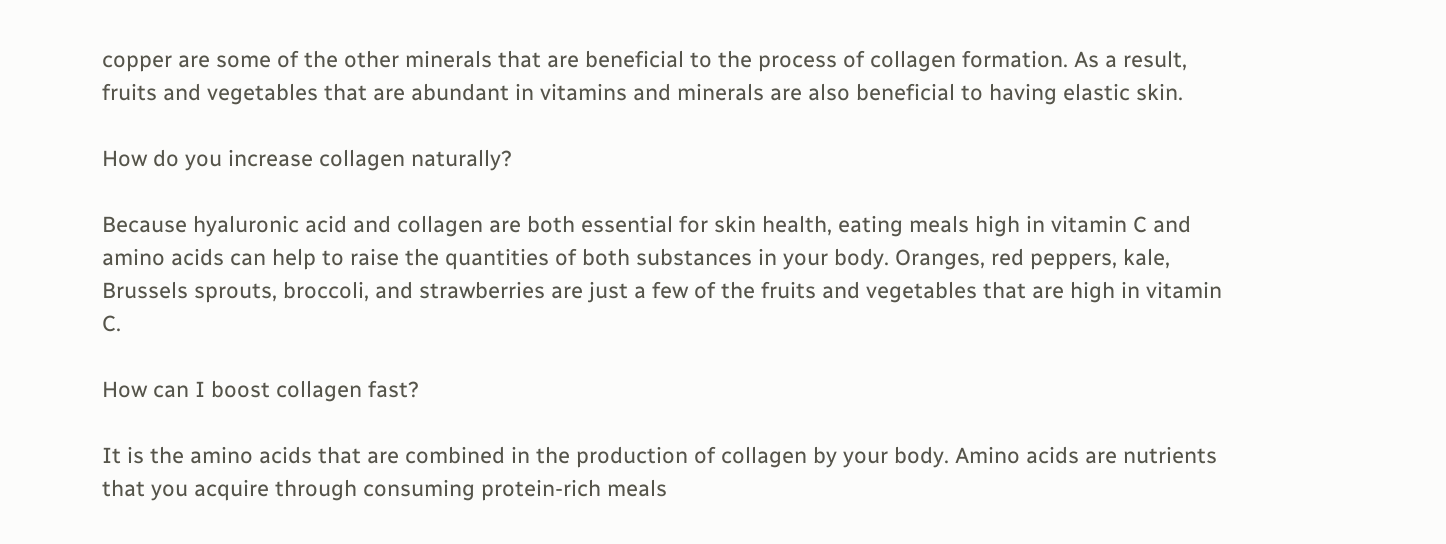copper are some of the other minerals that are beneficial to the process of collagen formation. As a result, fruits and vegetables that are abundant in vitamins and minerals are also beneficial to having elastic skin.

How do you increase collagen naturally?

Because hyaluronic acid and collagen are both essential for skin health, eating meals high in vitamin C and amino acids can help to raise the quantities of both substances in your body. Oranges, red peppers, kale, Brussels sprouts, broccoli, and strawberries are just a few of the fruits and vegetables that are high in vitamin C.

How can I boost collagen fast?

It is the amino acids that are combined in the production of collagen by your body. Amino acids are nutrients that you acquire through consuming protein-rich meals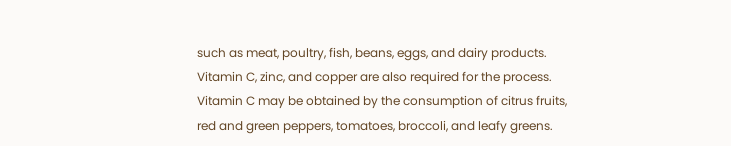such as meat, poultry, fish, beans, eggs, and dairy products. Vitamin C, zinc, and copper are also required for the process. Vitamin C may be obtained by the consumption of citrus fruits, red and green peppers, tomatoes, broccoli, and leafy greens.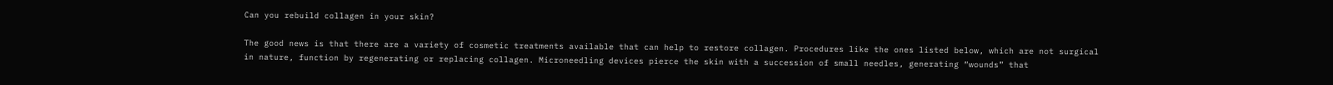Can you rebuild collagen in your skin?

The good news is that there are a variety of cosmetic treatments available that can help to restore collagen. Procedures like the ones listed below, which are not surgical in nature, function by regenerating or replacing collagen. Microneedling devices pierce the skin with a succession of small needles, generating “wounds” that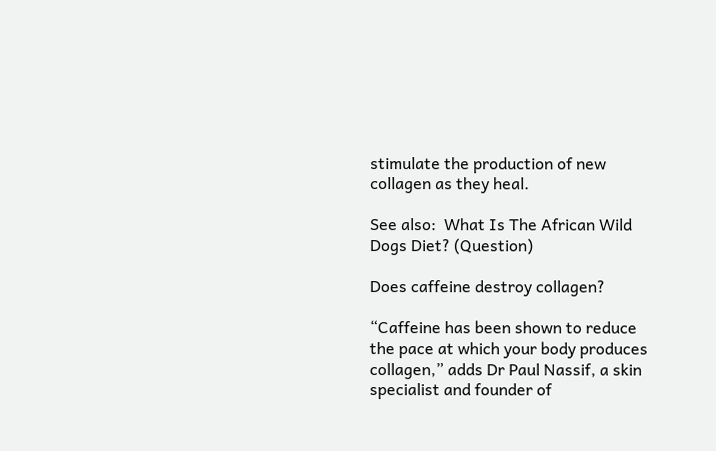stimulate the production of new collagen as they heal.

See also:  What Is The African Wild Dogs Diet? (Question)

Does caffeine destroy collagen?

“Caffeine has been shown to reduce the pace at which your body produces collagen,” adds Dr Paul Nassif, a skin specialist and founder of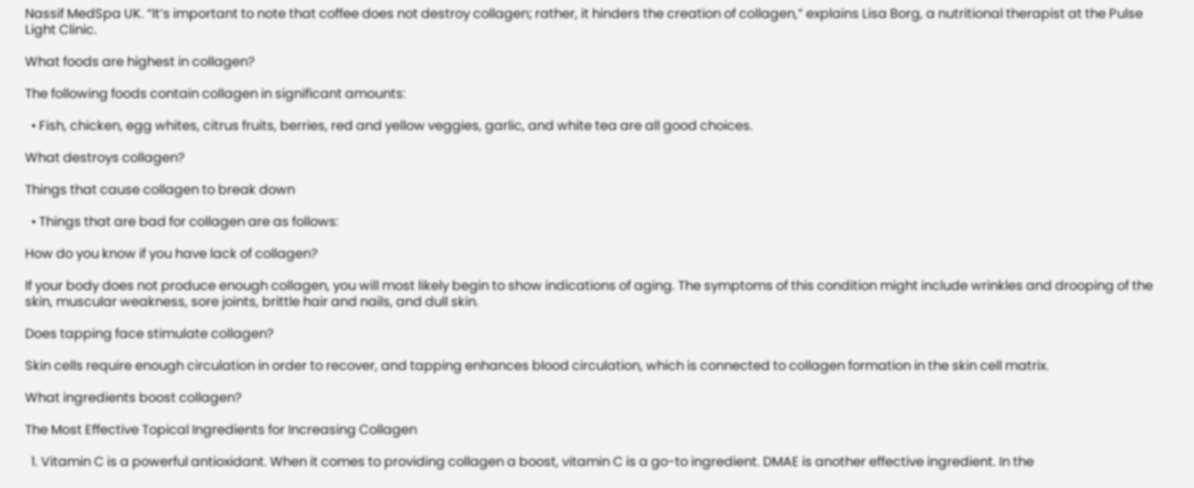Nassif MedSpa UK. “It’s important to note that coffee does not destroy collagen; rather, it hinders the creation of collagen,” explains Lisa Borg, a nutritional therapist at the Pulse Light Clinic.

What foods are highest in collagen?

The following foods contain collagen in significant amounts:

  • Fish, chicken, egg whites, citrus fruits, berries, red and yellow veggies, garlic, and white tea are all good choices.

What destroys collagen?

Things that cause collagen to break down

  • Things that are bad for collagen are as follows:

How do you know if you have lack of collagen?

If your body does not produce enough collagen, you will most likely begin to show indications of aging. The symptoms of this condition might include wrinkles and drooping of the skin, muscular weakness, sore joints, brittle hair and nails, and dull skin.

Does tapping face stimulate collagen?

Skin cells require enough circulation in order to recover, and tapping enhances blood circulation, which is connected to collagen formation in the skin cell matrix.

What ingredients boost collagen?

The Most Effective Topical Ingredients for Increasing Collagen

  1. Vitamin C is a powerful antioxidant. When it comes to providing collagen a boost, vitamin C is a go-to ingredient. DMAE is another effective ingredient. In the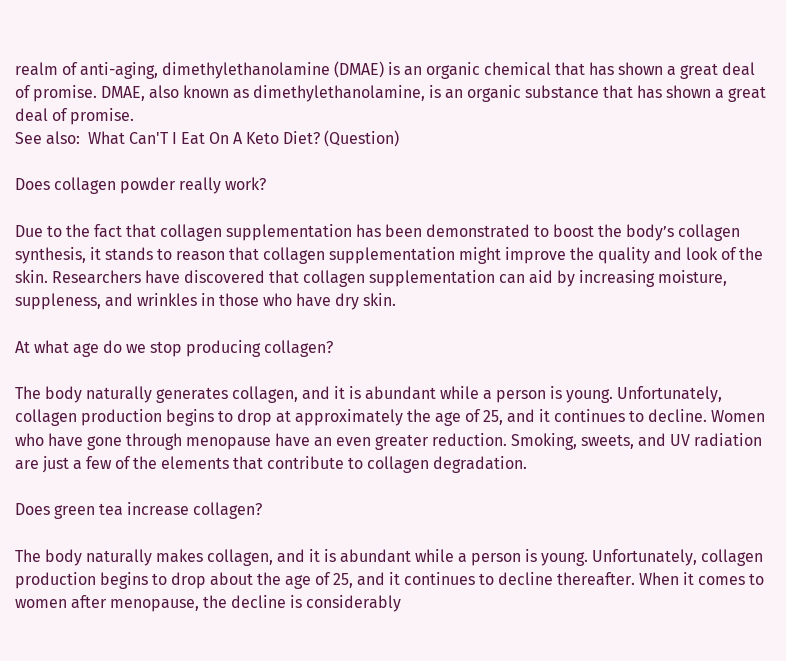realm of anti-aging, dimethylethanolamine (DMAE) is an organic chemical that has shown a great deal of promise. DMAE, also known as dimethylethanolamine, is an organic substance that has shown a great deal of promise.
See also:  What Can'T I Eat On A Keto Diet? (Question)

Does collagen powder really work?

Due to the fact that collagen supplementation has been demonstrated to boost the body’s collagen synthesis, it stands to reason that collagen supplementation might improve the quality and look of the skin. Researchers have discovered that collagen supplementation can aid by increasing moisture, suppleness, and wrinkles in those who have dry skin.

At what age do we stop producing collagen?

The body naturally generates collagen, and it is abundant while a person is young. Unfortunately, collagen production begins to drop at approximately the age of 25, and it continues to decline. Women who have gone through menopause have an even greater reduction. Smoking, sweets, and UV radiation are just a few of the elements that contribute to collagen degradation.

Does green tea increase collagen?

The body naturally makes collagen, and it is abundant while a person is young. Unfortunately, collagen production begins to drop about the age of 25, and it continues to decline thereafter. When it comes to women after menopause, the decline is considerably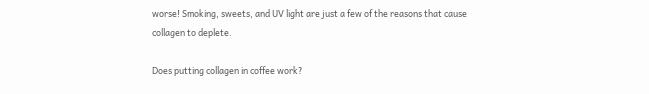worse! Smoking, sweets, and UV light are just a few of the reasons that cause collagen to deplete.

Does putting collagen in coffee work?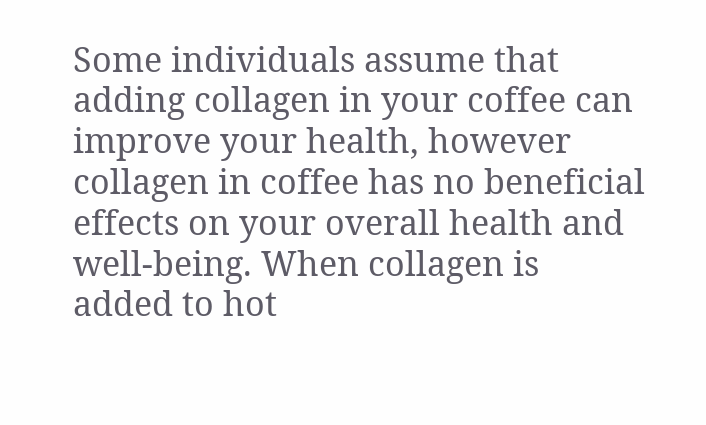Some individuals assume that adding collagen in your coffee can improve your health, however collagen in coffee has no beneficial effects on your overall health and well-being. When collagen is added to hot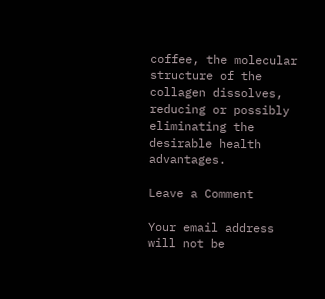coffee, the molecular structure of the collagen dissolves, reducing or possibly eliminating the desirable health advantages.

Leave a Comment

Your email address will not be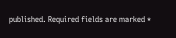published. Required fields are marked *